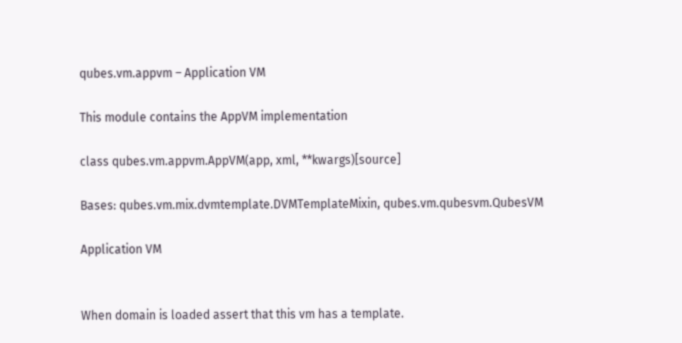qubes.vm.appvm – Application VM

This module contains the AppVM implementation

class qubes.vm.appvm.AppVM(app, xml, **kwargs)[source]

Bases: qubes.vm.mix.dvmtemplate.DVMTemplateMixin, qubes.vm.qubesvm.QubesVM

Application VM


When domain is loaded assert that this vm has a template.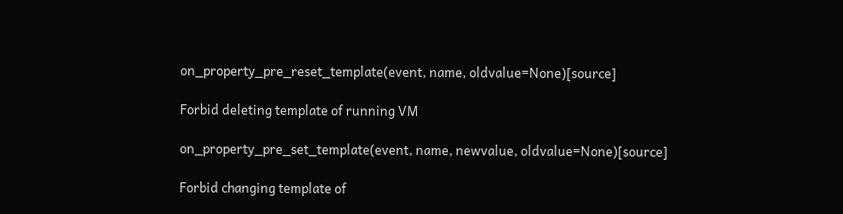on_property_pre_reset_template(event, name, oldvalue=None)[source]

Forbid deleting template of running VM

on_property_pre_set_template(event, name, newvalue, oldvalue=None)[source]

Forbid changing template of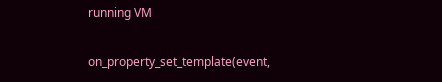running VM

on_property_set_template(event,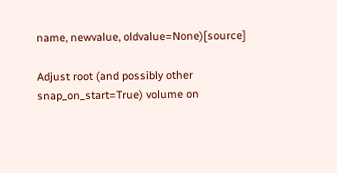name, newvalue, oldvalue=None)[source]

Adjust root (and possibly other snap_on_start=True) volume on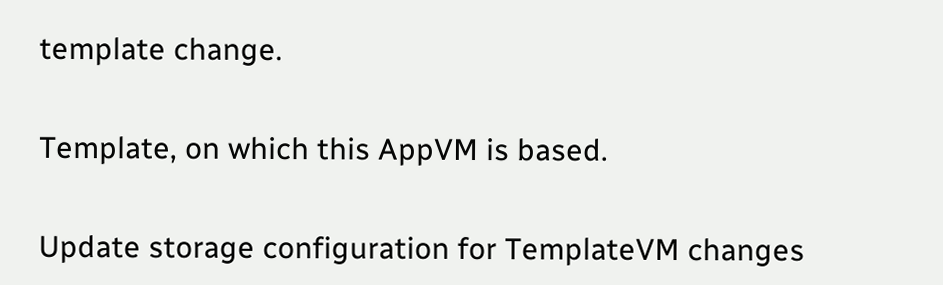template change.


Template, on which this AppVM is based.


Update storage configuration for TemplateVM changes